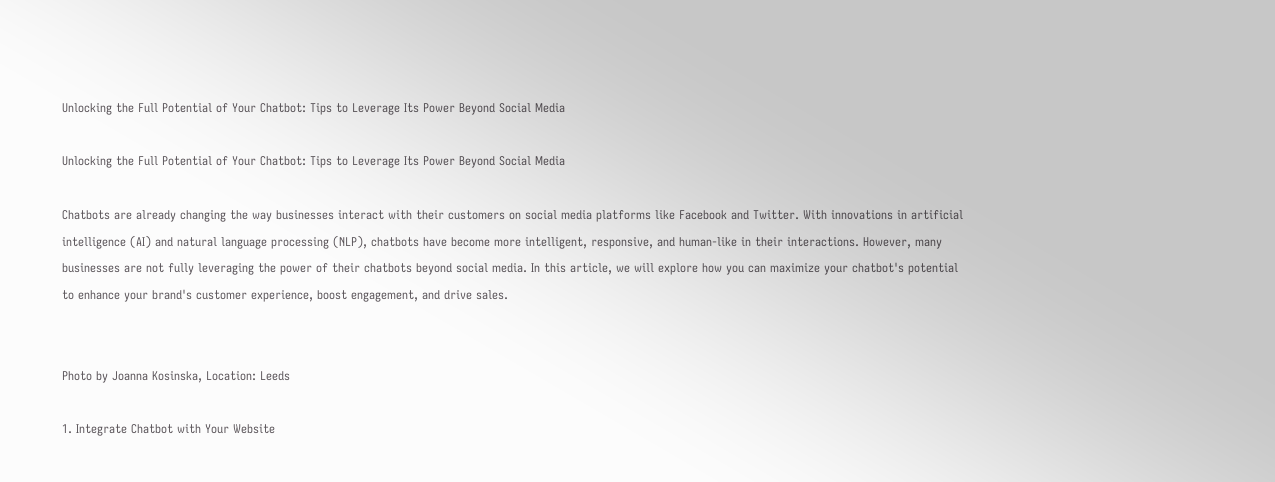Unlocking the Full Potential of Your Chatbot: Tips to Leverage Its Power Beyond Social Media

Unlocking the Full Potential of Your Chatbot: Tips to Leverage Its Power Beyond Social Media

Chatbots are already changing the way businesses interact with their customers on social media platforms like Facebook and Twitter. With innovations in artificial intelligence (AI) and natural language processing (NLP), chatbots have become more intelligent, responsive, and human-like in their interactions. However, many businesses are not fully leveraging the power of their chatbots beyond social media. In this article, we will explore how you can maximize your chatbot's potential to enhance your brand's customer experience, boost engagement, and drive sales.


Photo by Joanna Kosinska, Location: Leeds

1. Integrate Chatbot with Your Website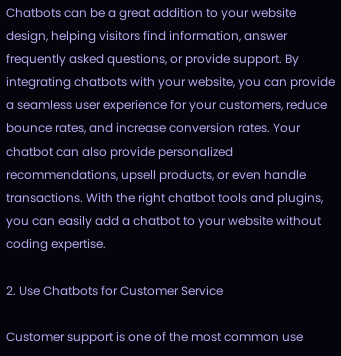Chatbots can be a great addition to your website design, helping visitors find information, answer frequently asked questions, or provide support. By integrating chatbots with your website, you can provide a seamless user experience for your customers, reduce bounce rates, and increase conversion rates. Your chatbot can also provide personalized recommendations, upsell products, or even handle transactions. With the right chatbot tools and plugins, you can easily add a chatbot to your website without coding expertise.

2. Use Chatbots for Customer Service

Customer support is one of the most common use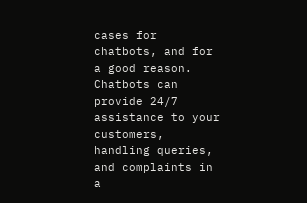cases for chatbots, and for a good reason. Chatbots can provide 24/7 assistance to your customers, handling queries, and complaints in a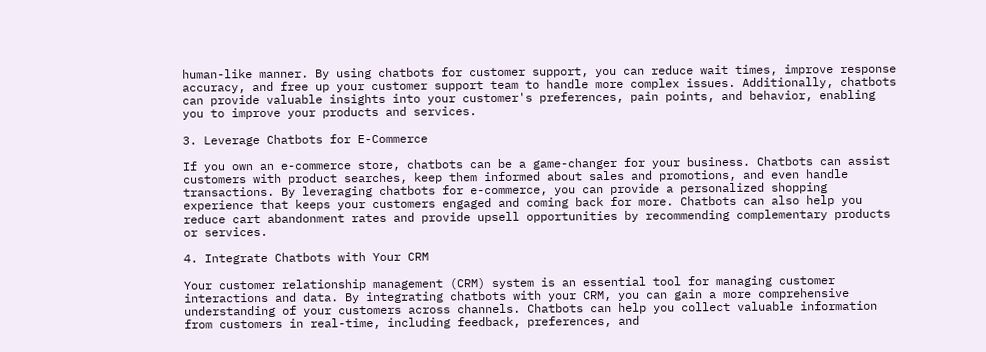human-like manner. By using chatbots for customer support, you can reduce wait times, improve response accuracy, and free up your customer support team to handle more complex issues. Additionally, chatbots can provide valuable insights into your customer's preferences, pain points, and behavior, enabling you to improve your products and services.

3. Leverage Chatbots for E-Commerce

If you own an e-commerce store, chatbots can be a game-changer for your business. Chatbots can assist customers with product searches, keep them informed about sales and promotions, and even handle transactions. By leveraging chatbots for e-commerce, you can provide a personalized shopping experience that keeps your customers engaged and coming back for more. Chatbots can also help you reduce cart abandonment rates and provide upsell opportunities by recommending complementary products or services.

4. Integrate Chatbots with Your CRM

Your customer relationship management (CRM) system is an essential tool for managing customer interactions and data. By integrating chatbots with your CRM, you can gain a more comprehensive understanding of your customers across channels. Chatbots can help you collect valuable information from customers in real-time, including feedback, preferences, and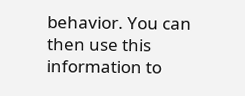behavior. You can then use this information to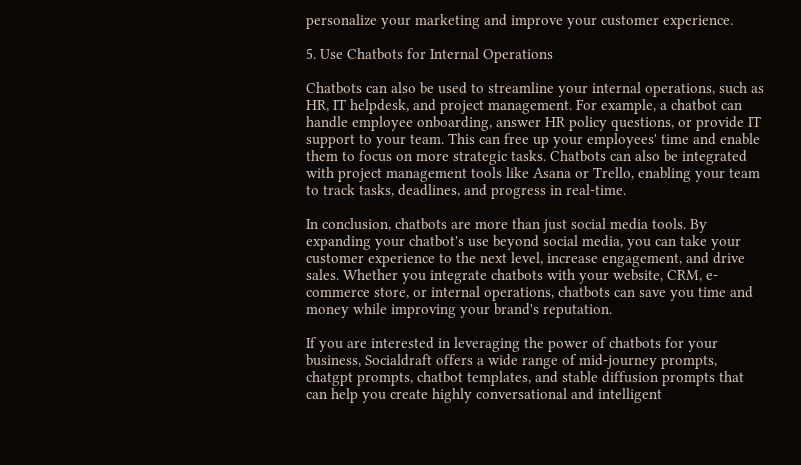personalize your marketing and improve your customer experience.

5. Use Chatbots for Internal Operations

Chatbots can also be used to streamline your internal operations, such as HR, IT helpdesk, and project management. For example, a chatbot can handle employee onboarding, answer HR policy questions, or provide IT support to your team. This can free up your employees' time and enable them to focus on more strategic tasks. Chatbots can also be integrated with project management tools like Asana or Trello, enabling your team to track tasks, deadlines, and progress in real-time.

In conclusion, chatbots are more than just social media tools. By expanding your chatbot's use beyond social media, you can take your customer experience to the next level, increase engagement, and drive sales. Whether you integrate chatbots with your website, CRM, e-commerce store, or internal operations, chatbots can save you time and money while improving your brand's reputation.

If you are interested in leveraging the power of chatbots for your business, Socialdraft offers a wide range of mid-journey prompts, chatgpt prompts, chatbot templates, and stable diffusion prompts that can help you create highly conversational and intelligent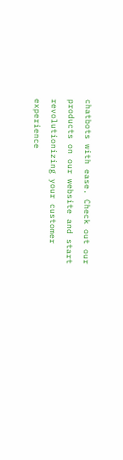chatbots with ease. Check out our products on our website and start revolutionizing your customer experience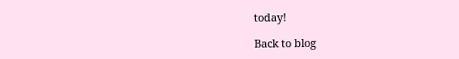today!

Back to blog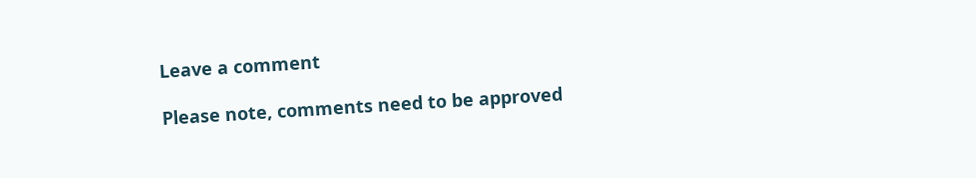Leave a comment

Please note, comments need to be approved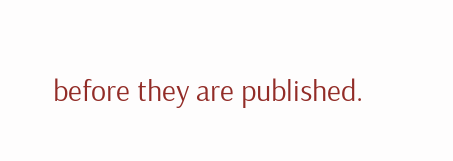before they are published.